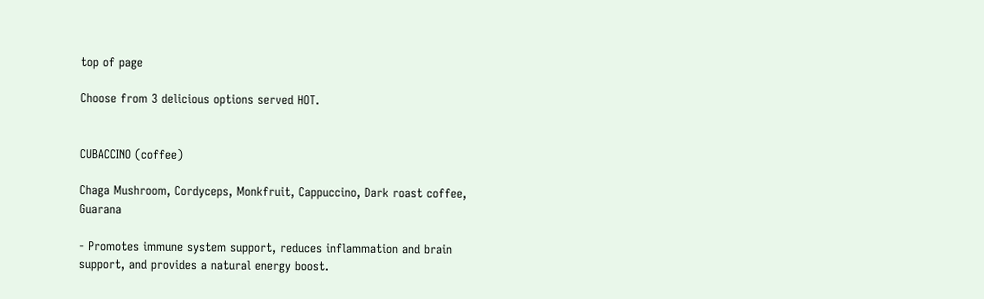top of page

Choose from 3 delicious options served HOT.


CUBACCINO (coffee)

Chaga Mushroom, Cordyceps, Monkfruit, Cappuccino, Dark roast coffee, Guarana

- Promotes immune system support, reduces inflammation and brain support, and provides a natural energy boost.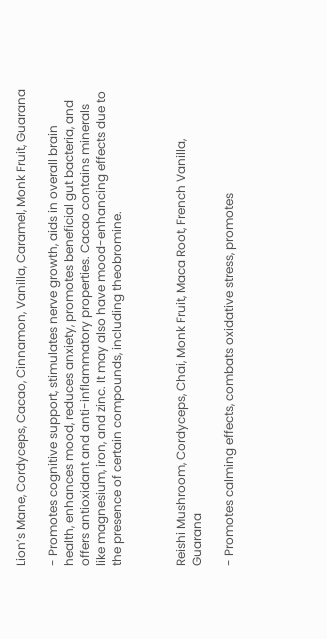Lion’s Mane, Cordyceps, Cacao, Cinnamon, Vanilla, Caramel, Monk Fruit, Guarana

- Promotes cognitive support, stimulates nerve growth, aids in overall brain health, enhances mood, reduces anxiety, promotes beneficial gut bacteria, and offers antioxidant and anti-inflammatory properties. Cacao contains minerals like magnesium, iron, and zinc. It may also have mood-enhancing effects due to the presence of certain compounds, including theobromine.



Reishi Mushroom, Cordyceps, Chai, Monk Fruit, Maca Root, French Vanilla, Guarana

- Promotes calming effects, combats oxidative stress, promotes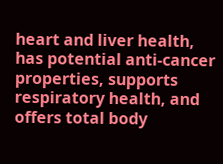heart and liver health, has potential anti-cancer properties, supports respiratory health, and offers total body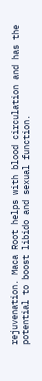rejuvenation. Maca Root helps with blood circulation and has the potential to boost libido and sexual function.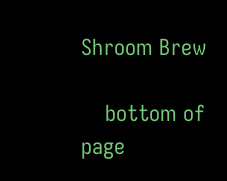Shroom Brew

    bottom of page